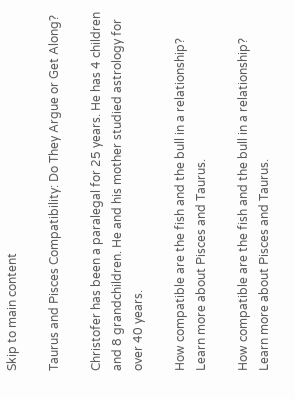Skip to main content

Taurus and Pisces Compatibility: Do They Argue or Get Along?

Christofer has been a paralegal for 25 years. He has 4 children and 8 grandchildren. He and his mother studied astrology for over 40 years.

How compatible are the fish and the bull in a relationship? Learn more about Pisces and Taurus.

How compatible are the fish and the bull in a relationship? Learn more about Pisces and Taurus.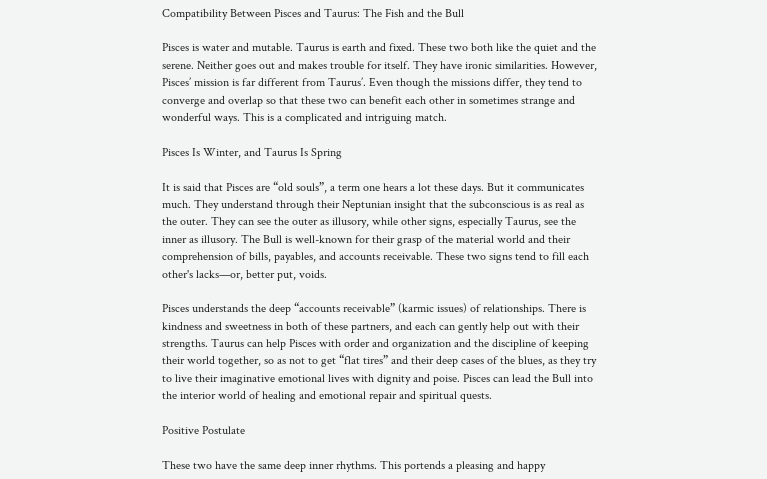Compatibility Between Pisces and Taurus: The Fish and the Bull

Pisces is water and mutable. Taurus is earth and fixed. These two both like the quiet and the serene. Neither goes out and makes trouble for itself. They have ironic similarities. However, Pisces’ mission is far different from Taurus’. Even though the missions differ, they tend to converge and overlap so that these two can benefit each other in sometimes strange and wonderful ways. This is a complicated and intriguing match.

Pisces Is Winter, and Taurus Is Spring

It is said that Pisces are “old souls”, a term one hears a lot these days. But it communicates much. They understand through their Neptunian insight that the subconscious is as real as the outer. They can see the outer as illusory, while other signs, especially Taurus, see the inner as illusory. The Bull is well-known for their grasp of the material world and their comprehension of bills, payables, and accounts receivable. These two signs tend to fill each other's lacks—or, better put, voids.

Pisces understands the deep “accounts receivable” (karmic issues) of relationships. There is kindness and sweetness in both of these partners, and each can gently help out with their strengths. Taurus can help Pisces with order and organization and the discipline of keeping their world together, so as not to get “flat tires” and their deep cases of the blues, as they try to live their imaginative emotional lives with dignity and poise. Pisces can lead the Bull into the interior world of healing and emotional repair and spiritual quests.

Positive Postulate

These two have the same deep inner rhythms. This portends a pleasing and happy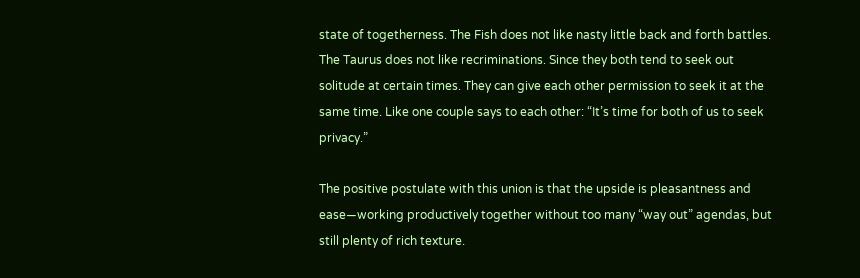state of togetherness. The Fish does not like nasty little back and forth battles. The Taurus does not like recriminations. Since they both tend to seek out solitude at certain times. They can give each other permission to seek it at the same time. Like one couple says to each other: “It’s time for both of us to seek privacy.”

The positive postulate with this union is that the upside is pleasantness and ease—working productively together without too many “way out” agendas, but still plenty of rich texture.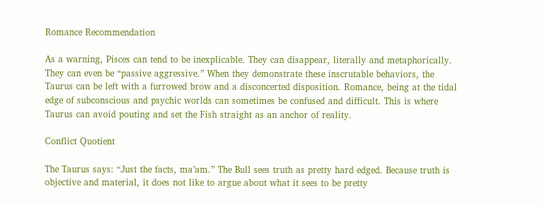Romance Recommendation

As a warning, Pisces can tend to be inexplicable. They can disappear, literally and metaphorically. They can even be “passive aggressive.” When they demonstrate these inscrutable behaviors, the Taurus can be left with a furrowed brow and a disconcerted disposition. Romance, being at the tidal edge of subconscious and psychic worlds can sometimes be confused and difficult. This is where Taurus can avoid pouting and set the Fish straight as an anchor of reality.

Conflict Quotient

The Taurus says: “Just the facts, ma’am.” The Bull sees truth as pretty hard edged. Because truth is objective and material, it does not like to argue about what it sees to be pretty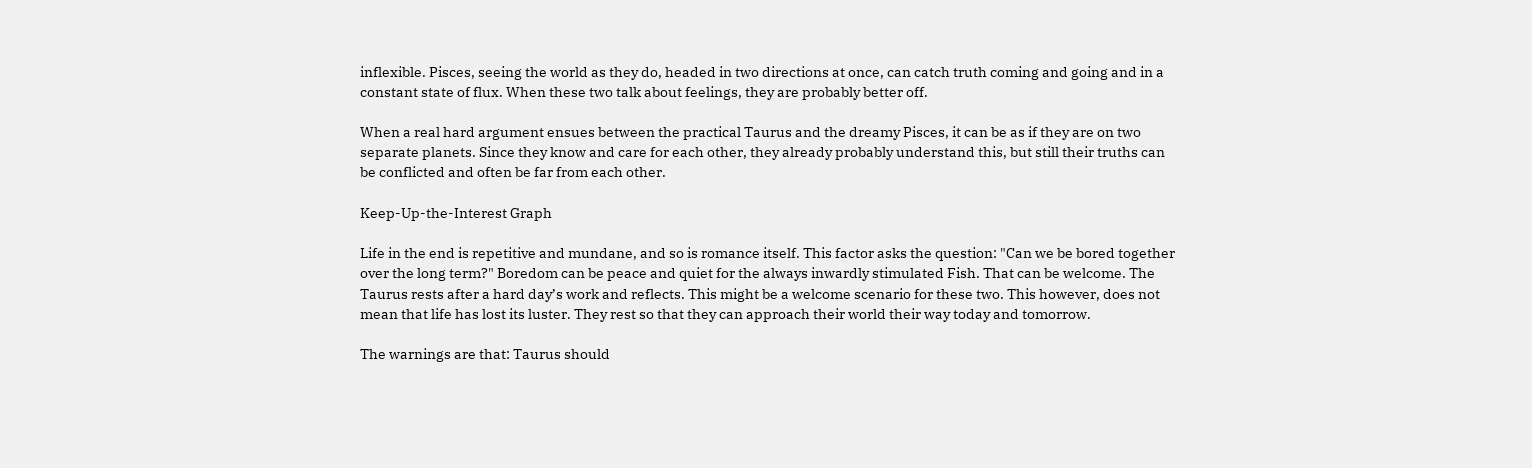inflexible. Pisces, seeing the world as they do, headed in two directions at once, can catch truth coming and going and in a constant state of flux. When these two talk about feelings, they are probably better off.

When a real hard argument ensues between the practical Taurus and the dreamy Pisces, it can be as if they are on two separate planets. Since they know and care for each other, they already probably understand this, but still their truths can be conflicted and often be far from each other.

Keep-Up-the-Interest Graph

Life in the end is repetitive and mundane, and so is romance itself. This factor asks the question: "Can we be bored together over the long term?" Boredom can be peace and quiet for the always inwardly stimulated Fish. That can be welcome. The Taurus rests after a hard day’s work and reflects. This might be a welcome scenario for these two. This however, does not mean that life has lost its luster. They rest so that they can approach their world their way today and tomorrow.

The warnings are that: Taurus should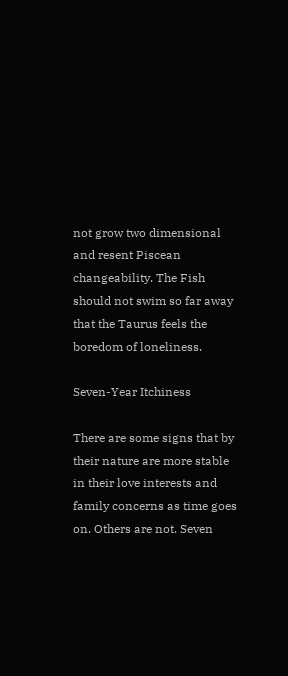not grow two dimensional and resent Piscean changeability. The Fish should not swim so far away that the Taurus feels the boredom of loneliness.

Seven-Year Itchiness

There are some signs that by their nature are more stable in their love interests and family concerns as time goes on. Others are not. Seven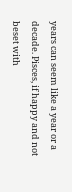years can seem like a year or a decade. Pisces, if happy and not beset with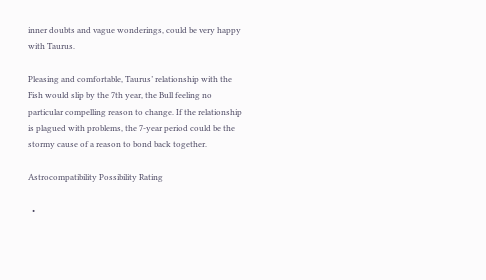inner doubts and vague wonderings, could be very happy with Taurus.

Pleasing and comfortable, Taurus’ relationship with the Fish would slip by the 7th year, the Bull feeling no particular compelling reason to change. If the relationship is plagued with problems, the 7-year period could be the stormy cause of a reason to bond back together.

Astrocompatibility Possibility Rating

  •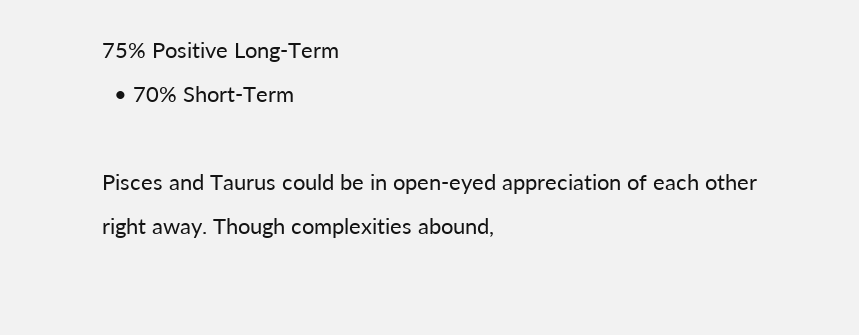75% Positive Long-Term
  • 70% Short-Term

Pisces and Taurus could be in open-eyed appreciation of each other right away. Though complexities abound,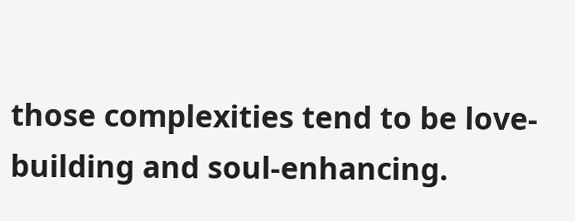those complexities tend to be love-building and soul-enhancing.